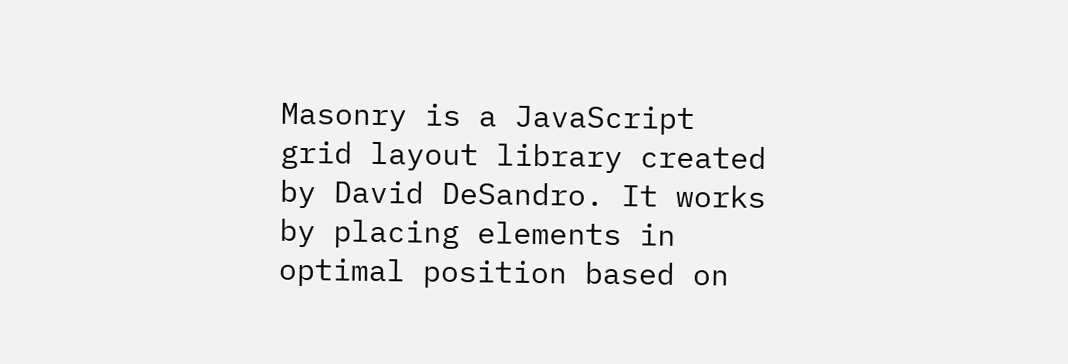Masonry is a JavaScript grid layout library created by David DeSandro. It works by placing elements in optimal position based on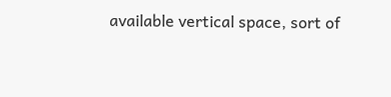available vertical space, sort of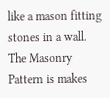like a mason fitting stones in a wall. The Masonry Pattern is makes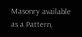Masonry available as a Pattern,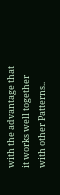with the advantage that it works well together with other Patterns..